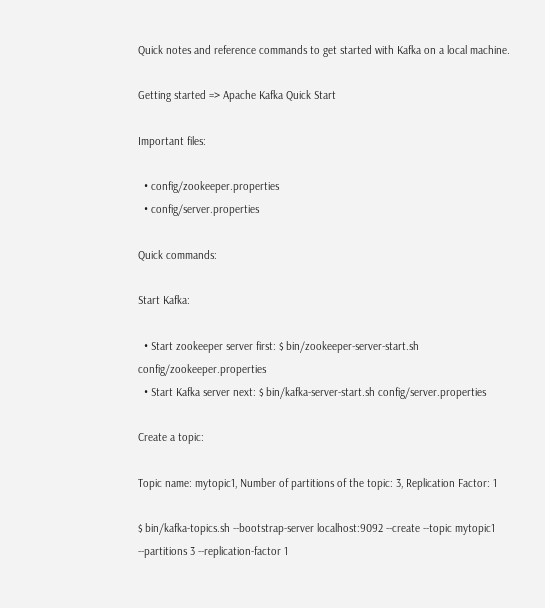Quick notes and reference commands to get started with Kafka on a local machine.

Getting started => Apache Kafka Quick Start

Important files:

  • config/zookeeper.properties
  • config/server.properties

Quick commands:

Start Kafka:

  • Start zookeeper server first: $ bin/zookeeper-server-start.sh config/zookeeper.properties
  • Start Kafka server next: $ bin/kafka-server-start.sh config/server.properties

Create a topic:

Topic name: mytopic1, Number of partitions of the topic: 3, Replication Factor: 1

$ bin/kafka-topics.sh --bootstrap-server localhost:9092 --create --topic mytopic1 --partitions 3 --replication-factor 1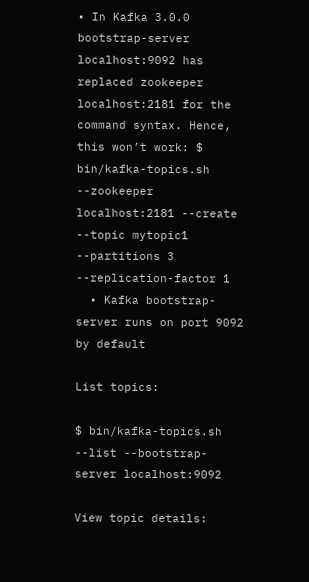• In Kafka 3.0.0 bootstrap-server localhost:9092 has replaced zookeeper localhost:2181 for the command syntax. Hence, this won’t work: $ bin/kafka-topics.sh --zookeeper localhost:2181 --create --topic mytopic1 --partitions 3 --replication-factor 1
  • Kafka bootstrap-server runs on port 9092 by default

List topics:

$ bin/kafka-topics.sh --list --bootstrap-server localhost:9092

View topic details: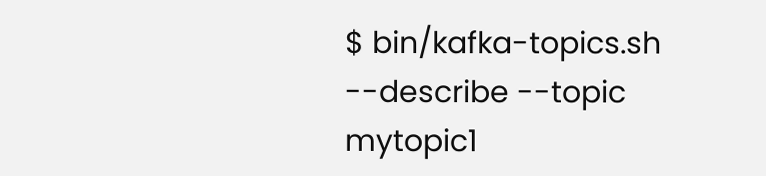$ bin/kafka-topics.sh --describe --topic mytopic1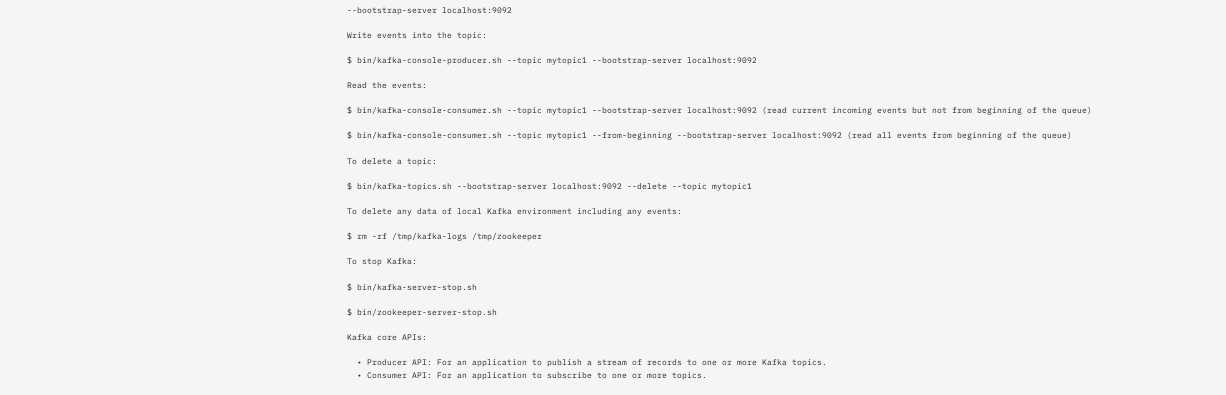--bootstrap-server localhost:9092

Write events into the topic:

$ bin/kafka-console-producer.sh --topic mytopic1 --bootstrap-server localhost:9092

Read the events:

$ bin/kafka-console-consumer.sh --topic mytopic1 --bootstrap-server localhost:9092 (read current incoming events but not from beginning of the queue)

$ bin/kafka-console-consumer.sh --topic mytopic1 --from-beginning --bootstrap-server localhost:9092 (read all events from beginning of the queue)

To delete a topic:

$ bin/kafka-topics.sh --bootstrap-server localhost:9092 --delete --topic mytopic1

To delete any data of local Kafka environment including any events:

$ rm -rf /tmp/kafka-logs /tmp/zookeeper

To stop Kafka:

$ bin/kafka-server-stop.sh

$ bin/zookeeper-server-stop.sh

Kafka core APIs:

  • Producer API: For an application to publish a stream of records to one or more Kafka topics.
  • Consumer API: For an application to subscribe to one or more topics.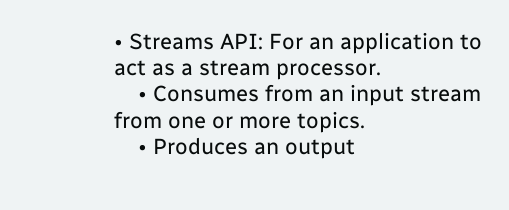• Streams API: For an application to act as a stream processor.
    • Consumes from an input stream from one or more topics.
    • Produces an output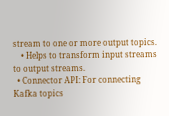stream to one or more output topics.
    • Helps to transform input streams to output streams.
  • Connector API: For connecting Kafka topics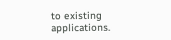to existing applications.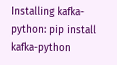Installing kafka-python: pip install kafka-python